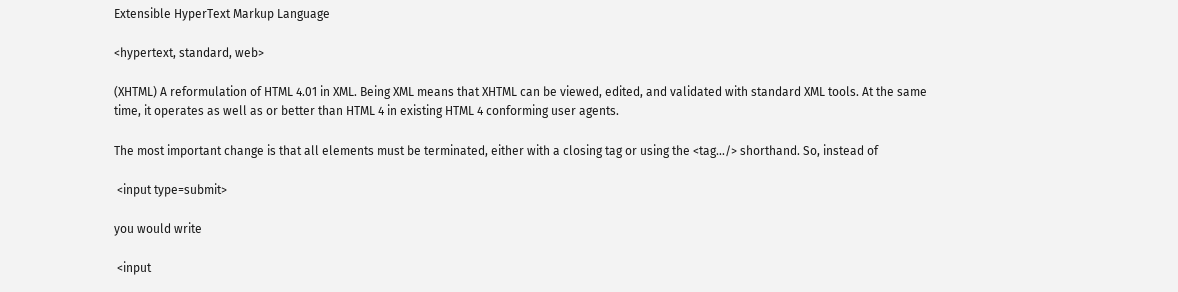Extensible HyperText Markup Language

<hypertext, standard, web>

(XHTML) A reformulation of HTML 4.01 in XML. Being XML means that XHTML can be viewed, edited, and validated with standard XML tools. At the same time, it operates as well as or better than HTML 4 in existing HTML 4 conforming user agents.

The most important change is that all elements must be terminated, either with a closing tag or using the <tag.../> shorthand. So, instead of

 <input type=submit>

you would write

 <input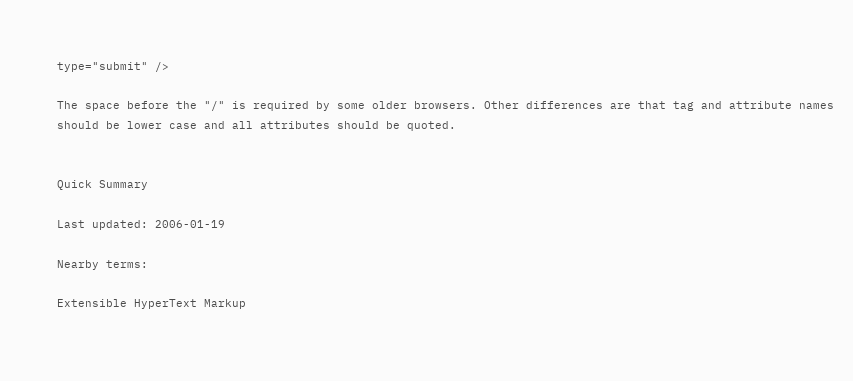type="submit" />

The space before the "/" is required by some older browsers. Other differences are that tag and attribute names should be lower case and all attributes should be quoted.


Quick Summary

Last updated: 2006-01-19

Nearby terms:

Extensible HyperText Markup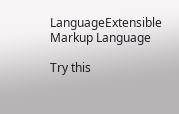LanguageExtensible Markup Language

Try this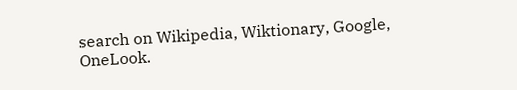search on Wikipedia, Wiktionary, Google, OneLook.